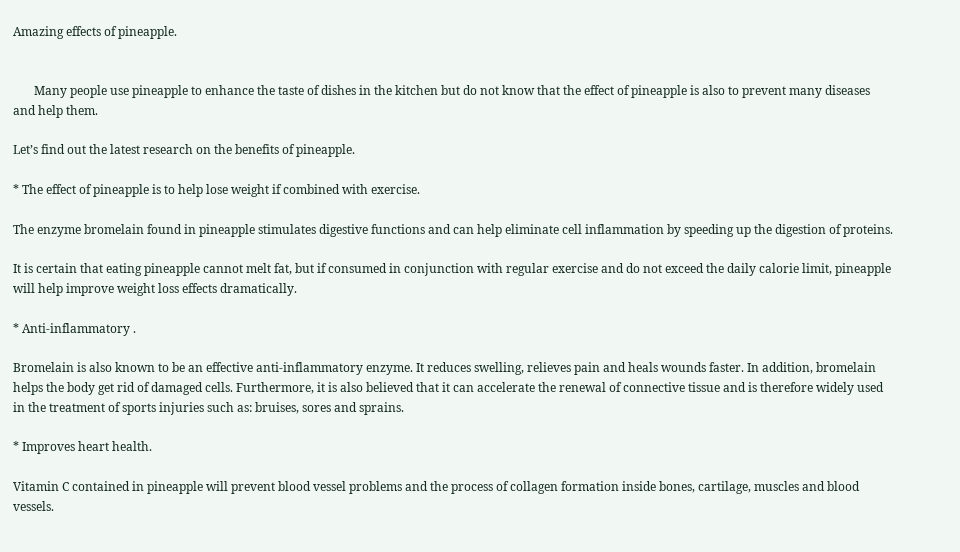Amazing effects of pineapple.


       Many people use pineapple to enhance the taste of dishes in the kitchen but do not know that the effect of pineapple is also to prevent many diseases and help them.

Let’s find out the latest research on the benefits of pineapple.

* The effect of pineapple is to help lose weight if combined with exercise.

The enzyme bromelain found in pineapple stimulates digestive functions and can help eliminate cell inflammation by speeding up the digestion of proteins.

It is certain that eating pineapple cannot melt fat, but if consumed in conjunction with regular exercise and do not exceed the daily calorie limit, pineapple will help improve weight loss effects dramatically.

* Anti-inflammatory .

Bromelain is also known to be an effective anti-inflammatory enzyme. It reduces swelling, relieves pain and heals wounds faster. In addition, bromelain helps the body get rid of damaged cells. Furthermore, it is also believed that it can accelerate the renewal of connective tissue and is therefore widely used in the treatment of sports injuries such as: bruises, sores and sprains.

* Improves heart health.

Vitamin C contained in pineapple will prevent blood vessel problems and the process of collagen formation inside bones, cartilage, muscles and blood vessels.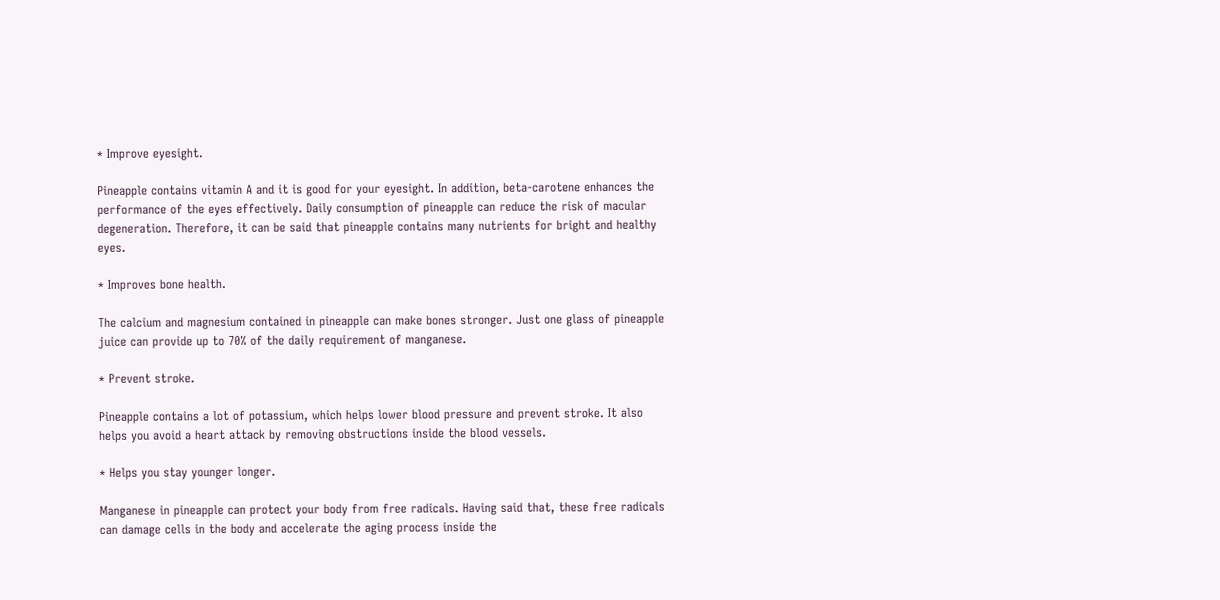* Improve eyesight.

Pineapple contains vitamin A and it is good for your eyesight. In addition, beta-carotene enhances the performance of the eyes effectively. Daily consumption of pineapple can reduce the risk of macular degeneration. Therefore, it can be said that pineapple contains many nutrients for bright and healthy eyes.

* Improves bone health.

The calcium and magnesium contained in pineapple can make bones stronger. Just one glass of pineapple juice can provide up to 70% of the daily requirement of manganese.

* Prevent stroke.

Pineapple contains a lot of potassium, which helps lower blood pressure and prevent stroke. It also helps you avoid a heart attack by removing obstructions inside the blood vessels.

* Helps you stay younger longer.

Manganese in pineapple can protect your body from free radicals. Having said that, these free radicals can damage cells in the body and accelerate the aging process inside the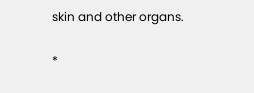skin and other organs.

*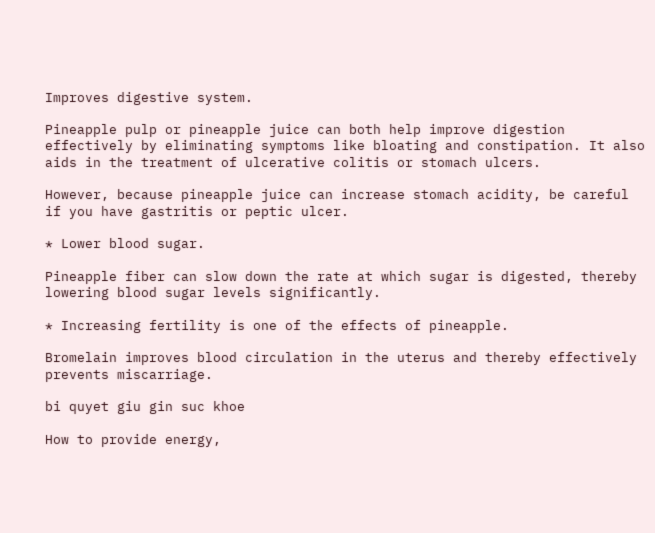Improves digestive system.

Pineapple pulp or pineapple juice can both help improve digestion effectively by eliminating symptoms like bloating and constipation. It also aids in the treatment of ulcerative colitis or stomach ulcers.

However, because pineapple juice can increase stomach acidity, be careful if you have gastritis or peptic ulcer.

* Lower blood sugar.

Pineapple fiber can slow down the rate at which sugar is digested, thereby lowering blood sugar levels significantly.

* Increasing fertility is one of the effects of pineapple.

Bromelain improves blood circulation in the uterus and thereby effectively prevents miscarriage.

bi quyet giu gin suc khoe

How to provide energy,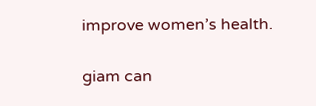improve women’s health.

giam can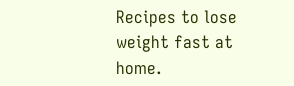Recipes to lose weight fast at home.